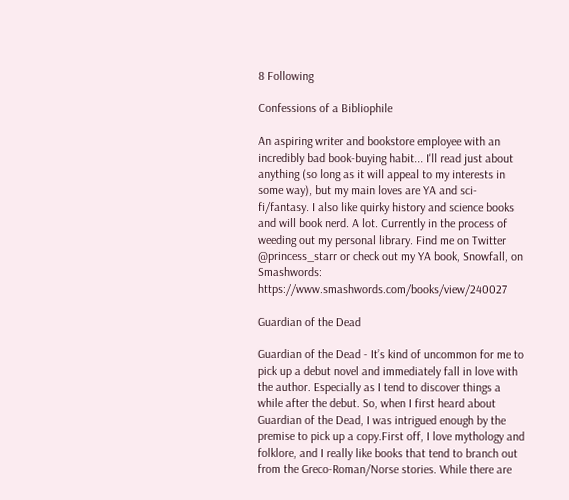8 Following

Confessions of a Bibliophile

An aspiring writer and bookstore employee with an incredibly bad book-buying habit... I'll read just about anything (so long as it will appeal to my interests in some way), but my main loves are YA and sci-fi/fantasy. I also like quirky history and science books and will book nerd. A lot. Currently in the process of weeding out my personal library. Find me on Twitter @princess_starr or check out my YA book, Snowfall, on Smashwords: https://www.smashwords.com/books/view/240027

Guardian of the Dead

Guardian of the Dead - It’s kind of uncommon for me to pick up a debut novel and immediately fall in love with the author. Especially as I tend to discover things a while after the debut. So, when I first heard about Guardian of the Dead, I was intrigued enough by the premise to pick up a copy.First off, I love mythology and folklore, and I really like books that tend to branch out from the Greco-Roman/Norse stories. While there are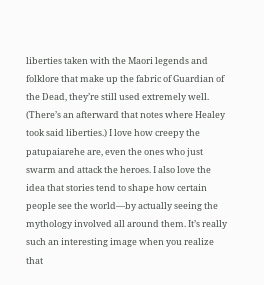liberties taken with the Maori legends and folklore that make up the fabric of Guardian of the Dead, they’re still used extremely well. (There’s an afterward that notes where Healey took said liberties.) I love how creepy the patupaiarehe are, even the ones who just swarm and attack the heroes. I also love the idea that stories tend to shape how certain people see the world—by actually seeing the mythology involved all around them. It’s really such an interesting image when you realize that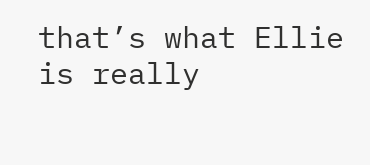that’s what Ellie is really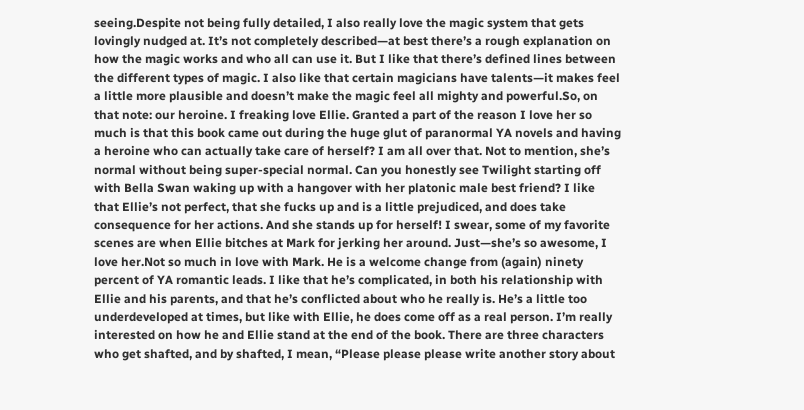seeing.Despite not being fully detailed, I also really love the magic system that gets lovingly nudged at. It’s not completely described—at best there’s a rough explanation on how the magic works and who all can use it. But I like that there’s defined lines between the different types of magic. I also like that certain magicians have talents—it makes feel a little more plausible and doesn’t make the magic feel all mighty and powerful.So, on that note: our heroine. I freaking love Ellie. Granted a part of the reason I love her so much is that this book came out during the huge glut of paranormal YA novels and having a heroine who can actually take care of herself? I am all over that. Not to mention, she’s normal without being super-special normal. Can you honestly see Twilight starting off with Bella Swan waking up with a hangover with her platonic male best friend? I like that Ellie’s not perfect, that she fucks up and is a little prejudiced, and does take consequence for her actions. And she stands up for herself! I swear, some of my favorite scenes are when Ellie bitches at Mark for jerking her around. Just—she’s so awesome, I love her.Not so much in love with Mark. He is a welcome change from (again) ninety percent of YA romantic leads. I like that he’s complicated, in both his relationship with Ellie and his parents, and that he’s conflicted about who he really is. He’s a little too underdeveloped at times, but like with Ellie, he does come off as a real person. I’m really interested on how he and Ellie stand at the end of the book. There are three characters who get shafted, and by shafted, I mean, “Please please please write another story about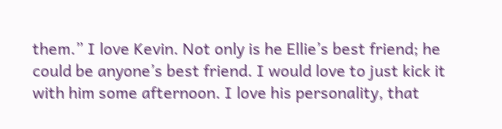them.” I love Kevin. Not only is he Ellie’s best friend; he could be anyone’s best friend. I would love to just kick it with him some afternoon. I love his personality, that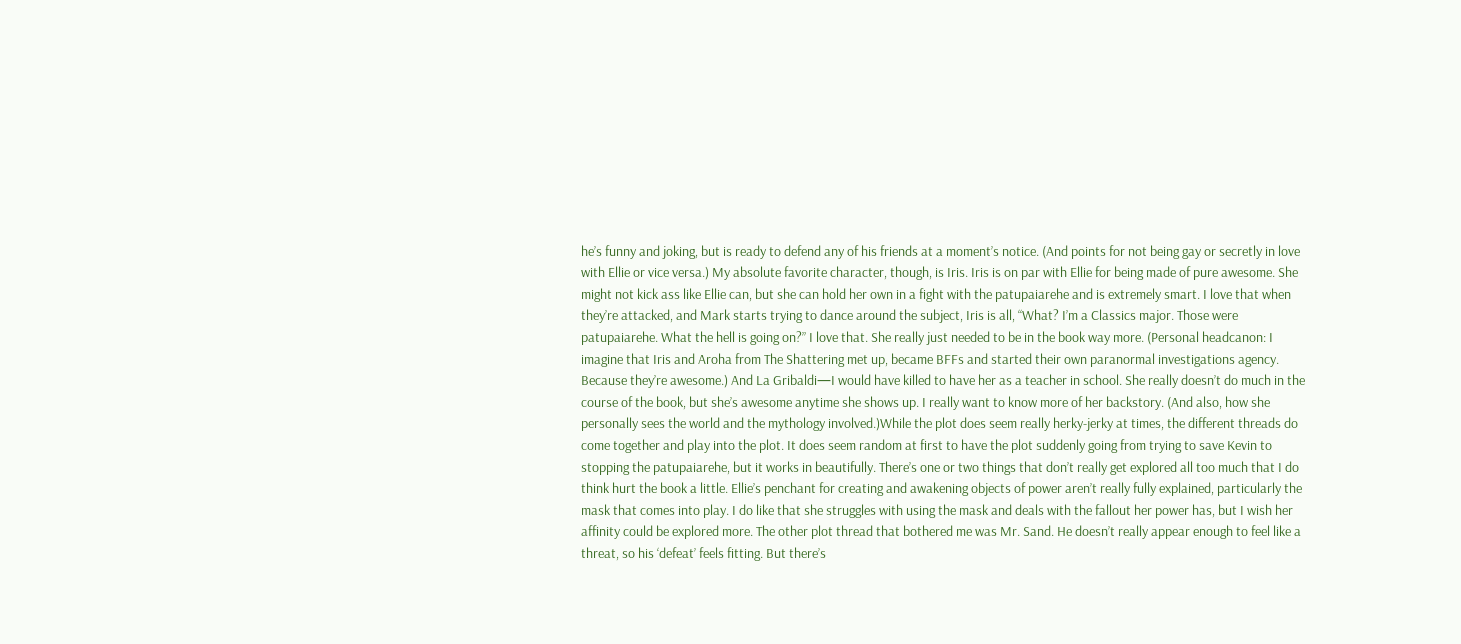he’s funny and joking, but is ready to defend any of his friends at a moment’s notice. (And points for not being gay or secretly in love with Ellie or vice versa.) My absolute favorite character, though, is Iris. Iris is on par with Ellie for being made of pure awesome. She might not kick ass like Ellie can, but she can hold her own in a fight with the patupaiarehe and is extremely smart. I love that when they’re attacked, and Mark starts trying to dance around the subject, Iris is all, “What? I’m a Classics major. Those were patupaiarehe. What the hell is going on?” I love that. She really just needed to be in the book way more. (Personal headcanon: I imagine that Iris and Aroha from The Shattering met up, became BFFs and started their own paranormal investigations agency. Because they’re awesome.) And La Gribaldi—I would have killed to have her as a teacher in school. She really doesn’t do much in the course of the book, but she’s awesome anytime she shows up. I really want to know more of her backstory. (And also, how she personally sees the world and the mythology involved.)While the plot does seem really herky-jerky at times, the different threads do come together and play into the plot. It does seem random at first to have the plot suddenly going from trying to save Kevin to stopping the patupaiarehe, but it works in beautifully. There’s one or two things that don’t really get explored all too much that I do think hurt the book a little. Ellie’s penchant for creating and awakening objects of power aren’t really fully explained, particularly the mask that comes into play. I do like that she struggles with using the mask and deals with the fallout her power has, but I wish her affinity could be explored more. The other plot thread that bothered me was Mr. Sand. He doesn’t really appear enough to feel like a threat, so his ‘defeat’ feels fitting. But there’s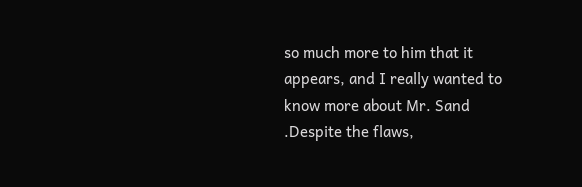so much more to him that it appears, and I really wanted to know more about Mr. Sand .Despite the flaws,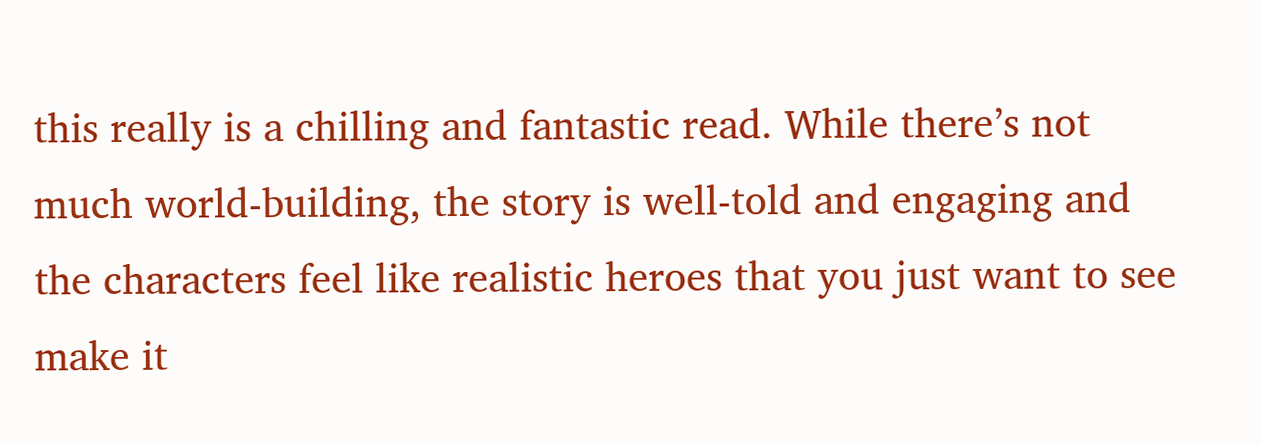this really is a chilling and fantastic read. While there’s not much world-building, the story is well-told and engaging and the characters feel like realistic heroes that you just want to see make it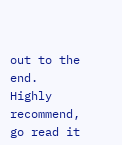out to the end. Highly recommend, go read it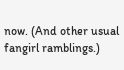now. (And other usual fangirl ramblings.)